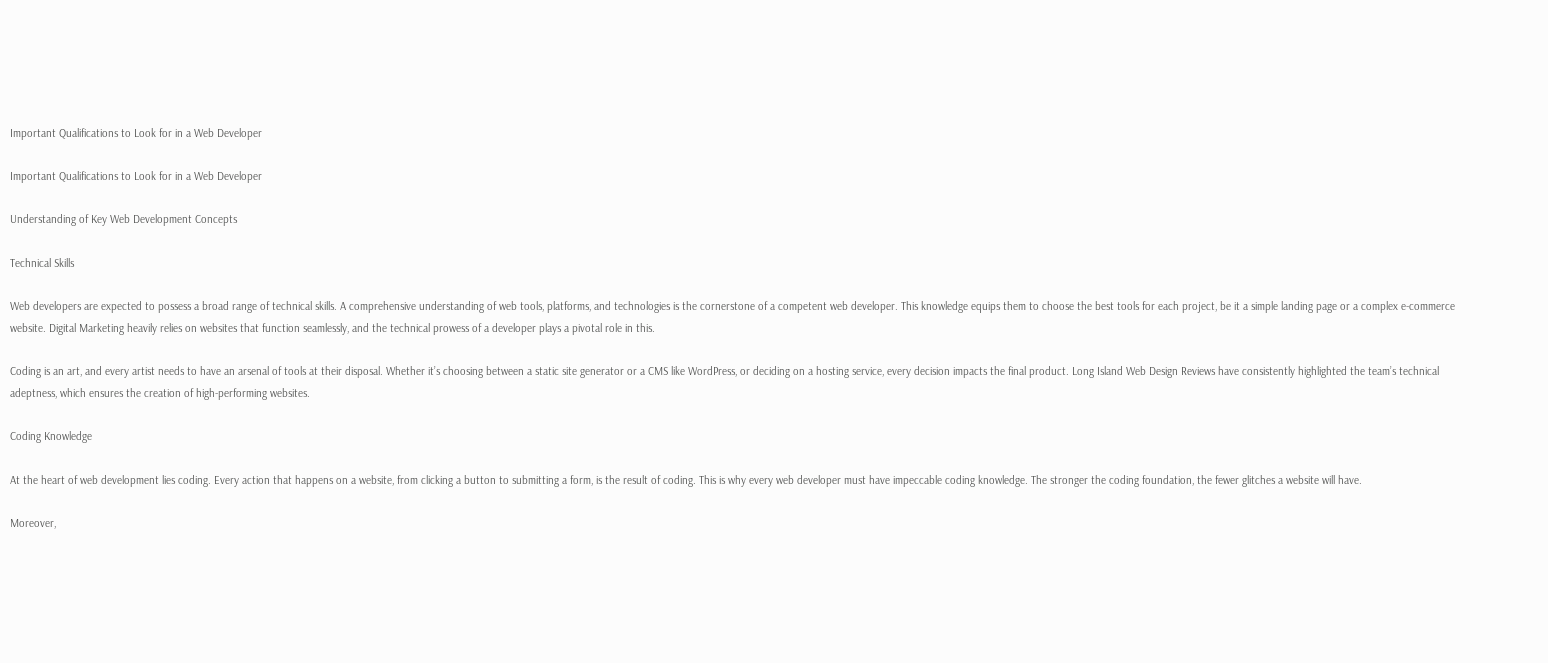Important Qualifications to Look for in a Web Developer

Important Qualifications to Look for in a Web Developer

Understanding of Key Web Development Concepts

Technical Skills

Web developers are expected to possess a broad range of technical skills. A comprehensive understanding of web tools, platforms, and technologies is the cornerstone of a competent web developer. This knowledge equips them to choose the best tools for each project, be it a simple landing page or a complex e-commerce website. Digital Marketing heavily relies on websites that function seamlessly, and the technical prowess of a developer plays a pivotal role in this.

Coding is an art, and every artist needs to have an arsenal of tools at their disposal. Whether it’s choosing between a static site generator or a CMS like WordPress, or deciding on a hosting service, every decision impacts the final product. Long Island Web Design Reviews have consistently highlighted the team’s technical adeptness, which ensures the creation of high-performing websites.

Coding Knowledge

At the heart of web development lies coding. Every action that happens on a website, from clicking a button to submitting a form, is the result of coding. This is why every web developer must have impeccable coding knowledge. The stronger the coding foundation, the fewer glitches a website will have.

Moreover,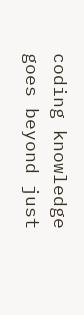coding knowledge goes beyond just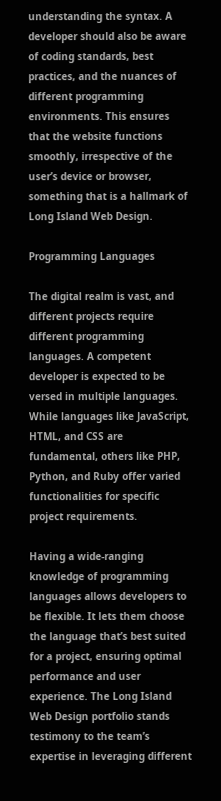understanding the syntax. A developer should also be aware of coding standards, best practices, and the nuances of different programming environments. This ensures that the website functions smoothly, irrespective of the user’s device or browser, something that is a hallmark of Long Island Web Design.

Programming Languages

The digital realm is vast, and different projects require different programming languages. A competent developer is expected to be versed in multiple languages. While languages like JavaScript, HTML, and CSS are fundamental, others like PHP, Python, and Ruby offer varied functionalities for specific project requirements.

Having a wide-ranging knowledge of programming languages allows developers to be flexible. It lets them choose the language that’s best suited for a project, ensuring optimal performance and user experience. The Long Island Web Design portfolio stands testimony to the team’s expertise in leveraging different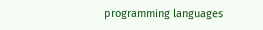programming languages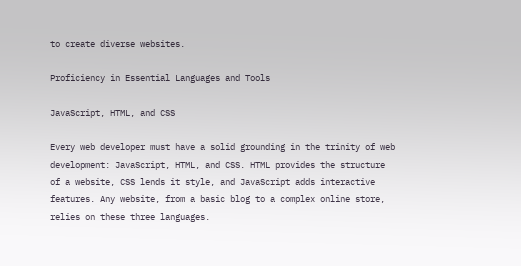to create diverse websites.

Proficiency in Essential Languages and Tools

JavaScript, HTML, and CSS

Every web developer must have a solid grounding in the trinity of web development: JavaScript, HTML, and CSS. HTML provides the structure of a website, CSS lends it style, and JavaScript adds interactive features. Any website, from a basic blog to a complex online store, relies on these three languages.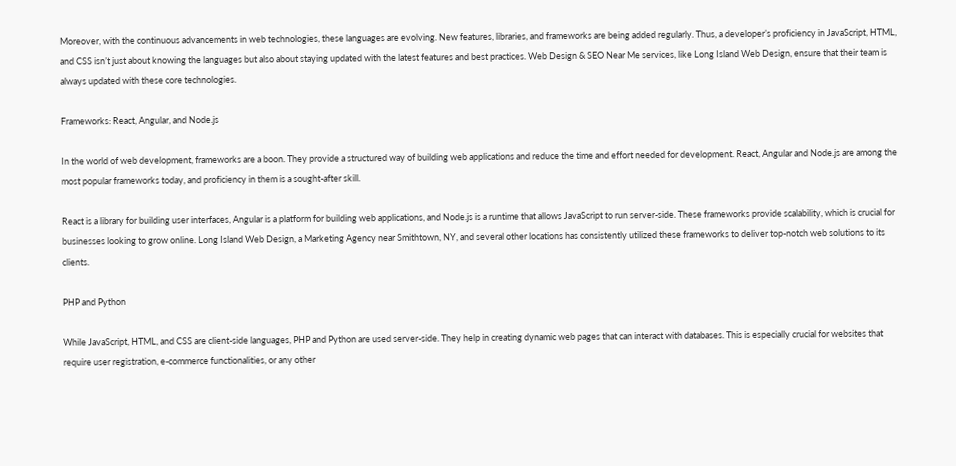Moreover, with the continuous advancements in web technologies, these languages are evolving. New features, libraries, and frameworks are being added regularly. Thus, a developer’s proficiency in JavaScript, HTML, and CSS isn’t just about knowing the languages but also about staying updated with the latest features and best practices. Web Design & SEO Near Me services, like Long Island Web Design, ensure that their team is always updated with these core technologies.

Frameworks: React, Angular, and Node.js

In the world of web development, frameworks are a boon. They provide a structured way of building web applications and reduce the time and effort needed for development. React, Angular and Node.js are among the most popular frameworks today, and proficiency in them is a sought-after skill.

React is a library for building user interfaces, Angular is a platform for building web applications, and Node.js is a runtime that allows JavaScript to run server-side. These frameworks provide scalability, which is crucial for businesses looking to grow online. Long Island Web Design, a Marketing Agency near Smithtown, NY, and several other locations has consistently utilized these frameworks to deliver top-notch web solutions to its clients.

PHP and Python

While JavaScript, HTML, and CSS are client-side languages, PHP and Python are used server-side. They help in creating dynamic web pages that can interact with databases. This is especially crucial for websites that require user registration, e-commerce functionalities, or any other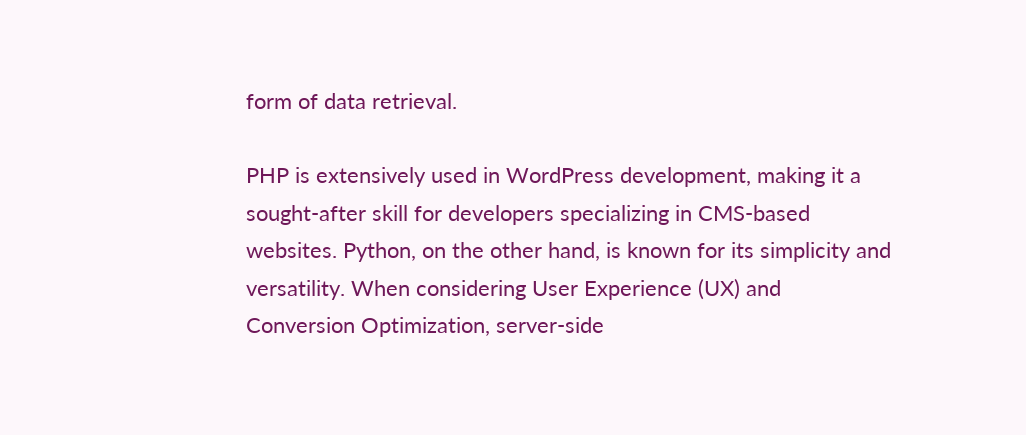form of data retrieval.

PHP is extensively used in WordPress development, making it a sought-after skill for developers specializing in CMS-based websites. Python, on the other hand, is known for its simplicity and versatility. When considering User Experience (UX) and Conversion Optimization, server-side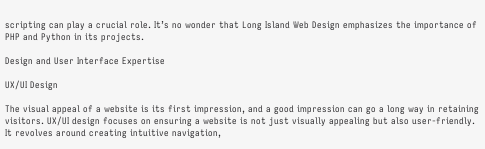scripting can play a crucial role. It’s no wonder that Long Island Web Design emphasizes the importance of PHP and Python in its projects.

Design and User Interface Expertise

UX/UI Design

The visual appeal of a website is its first impression, and a good impression can go a long way in retaining visitors. UX/UI design focuses on ensuring a website is not just visually appealing but also user-friendly. It revolves around creating intuitive navigation,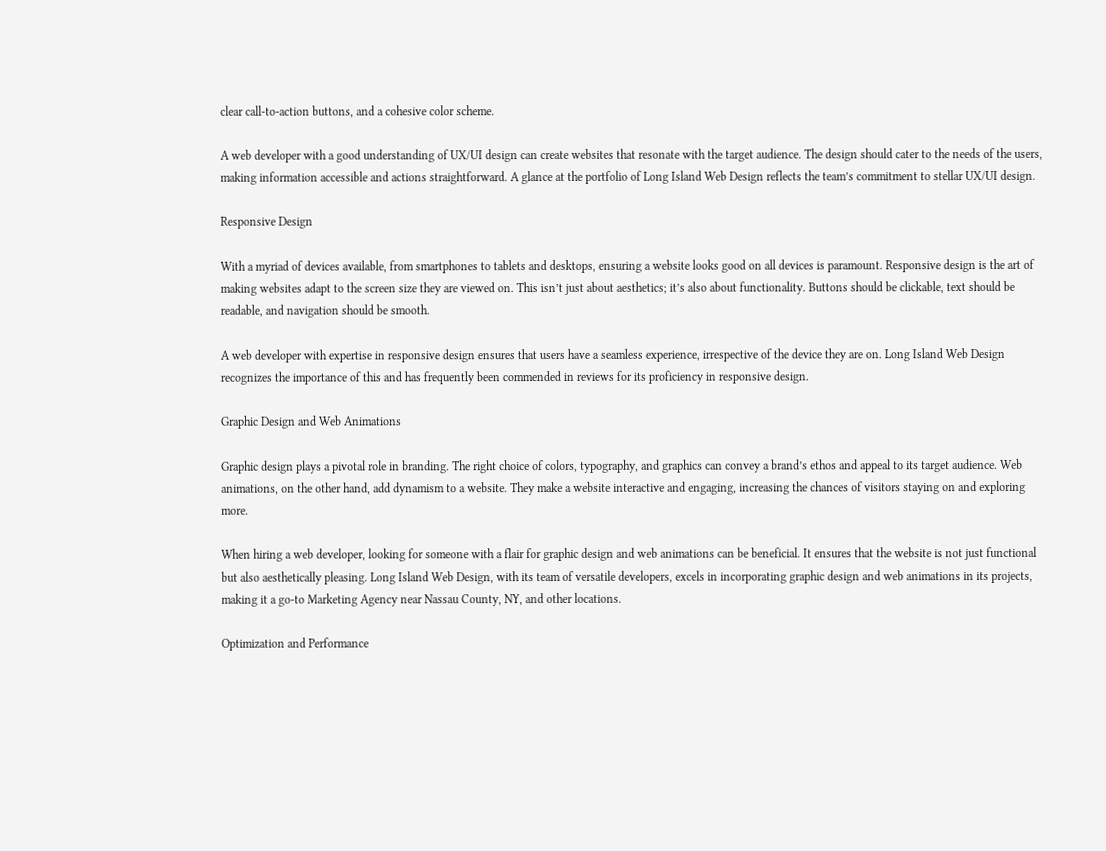clear call-to-action buttons, and a cohesive color scheme.

A web developer with a good understanding of UX/UI design can create websites that resonate with the target audience. The design should cater to the needs of the users, making information accessible and actions straightforward. A glance at the portfolio of Long Island Web Design reflects the team’s commitment to stellar UX/UI design.

Responsive Design

With a myriad of devices available, from smartphones to tablets and desktops, ensuring a website looks good on all devices is paramount. Responsive design is the art of making websites adapt to the screen size they are viewed on. This isn’t just about aesthetics; it’s also about functionality. Buttons should be clickable, text should be readable, and navigation should be smooth.

A web developer with expertise in responsive design ensures that users have a seamless experience, irrespective of the device they are on. Long Island Web Design recognizes the importance of this and has frequently been commended in reviews for its proficiency in responsive design.

Graphic Design and Web Animations

Graphic design plays a pivotal role in branding. The right choice of colors, typography, and graphics can convey a brand’s ethos and appeal to its target audience. Web animations, on the other hand, add dynamism to a website. They make a website interactive and engaging, increasing the chances of visitors staying on and exploring more.

When hiring a web developer, looking for someone with a flair for graphic design and web animations can be beneficial. It ensures that the website is not just functional but also aesthetically pleasing. Long Island Web Design, with its team of versatile developers, excels in incorporating graphic design and web animations in its projects, making it a go-to Marketing Agency near Nassau County, NY, and other locations.

Optimization and Performance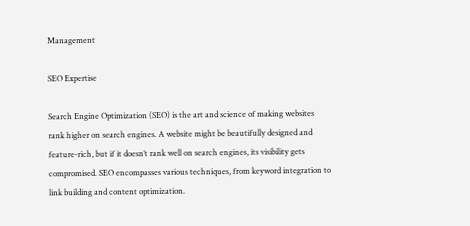Management

SEO Expertise

Search Engine Optimization (SEO) is the art and science of making websites rank higher on search engines. A website might be beautifully designed and feature-rich, but if it doesn’t rank well on search engines, its visibility gets compromised. SEO encompasses various techniques, from keyword integration to link building and content optimization.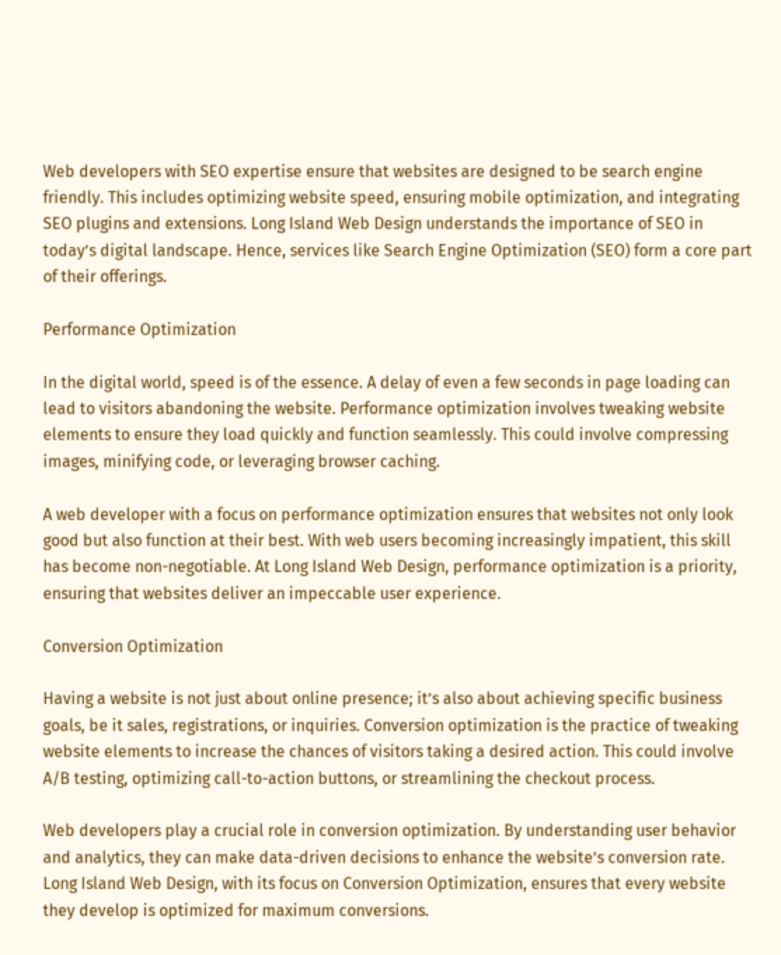Web developers with SEO expertise ensure that websites are designed to be search engine friendly. This includes optimizing website speed, ensuring mobile optimization, and integrating SEO plugins and extensions. Long Island Web Design understands the importance of SEO in today’s digital landscape. Hence, services like Search Engine Optimization (SEO) form a core part of their offerings.

Performance Optimization

In the digital world, speed is of the essence. A delay of even a few seconds in page loading can lead to visitors abandoning the website. Performance optimization involves tweaking website elements to ensure they load quickly and function seamlessly. This could involve compressing images, minifying code, or leveraging browser caching.

A web developer with a focus on performance optimization ensures that websites not only look good but also function at their best. With web users becoming increasingly impatient, this skill has become non-negotiable. At Long Island Web Design, performance optimization is a priority, ensuring that websites deliver an impeccable user experience.

Conversion Optimization

Having a website is not just about online presence; it’s also about achieving specific business goals, be it sales, registrations, or inquiries. Conversion optimization is the practice of tweaking website elements to increase the chances of visitors taking a desired action. This could involve A/B testing, optimizing call-to-action buttons, or streamlining the checkout process.

Web developers play a crucial role in conversion optimization. By understanding user behavior and analytics, they can make data-driven decisions to enhance the website’s conversion rate. Long Island Web Design, with its focus on Conversion Optimization, ensures that every website they develop is optimized for maximum conversions.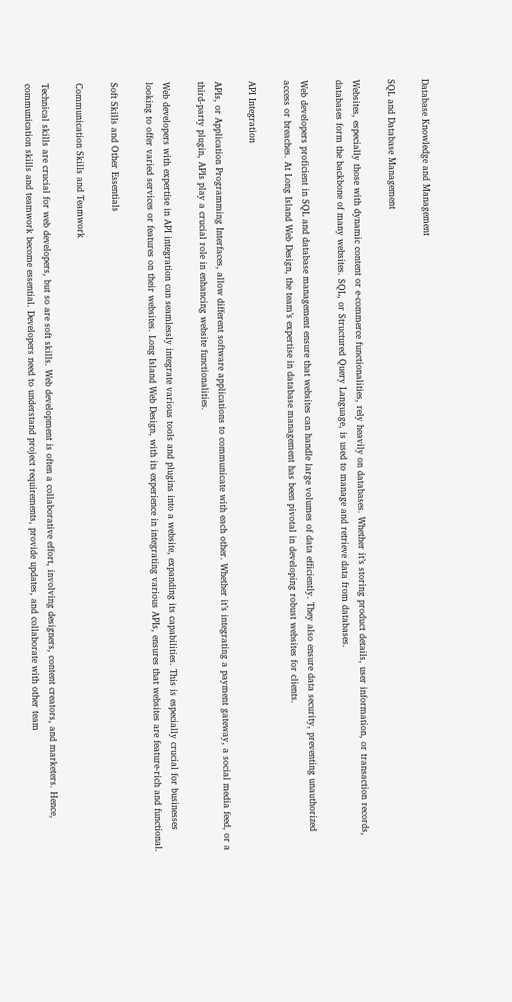Database Knowledge and Management

SQL and Database Management

Websites, especially those with dynamic content or e-commerce functionalities, rely heavily on databases. Whether it’s storing product details, user information, or transaction records, databases form the backbone of many websites. SQL, or Structured Query Language, is used to manage and retrieve data from databases.

Web developers proficient in SQL and database management ensure that websites can handle large volumes of data efficiently. They also ensure data security, preventing unauthorized access or breaches. At Long Island Web Design, the team’s expertise in database management has been pivotal in developing robust websites for clients.

API Integration

APIs, or Application Programming Interfaces, allow different software applications to communicate with each other. Whether it’s integrating a payment gateway, a social media feed, or a third-party plugin, APIs play a crucial role in enhancing website functionalities.

Web developers with expertise in API integration can seamlessly integrate various tools and plugins into a website, expanding its capabilities. This is especially crucial for businesses looking to offer varied services or features on their websites. Long Island Web Design, with its experience in integrating various APIs, ensures that websites are feature-rich and functional.

Soft Skills and Other Essentials

Communication Skills and Teamwork

Technical skills are crucial for web developers, but so are soft skills. Web development is often a collaborative effort, involving designers, content creators, and marketers. Hence, communication skills and teamwork become essential. Developers need to understand project requirements, provide updates, and collaborate with other team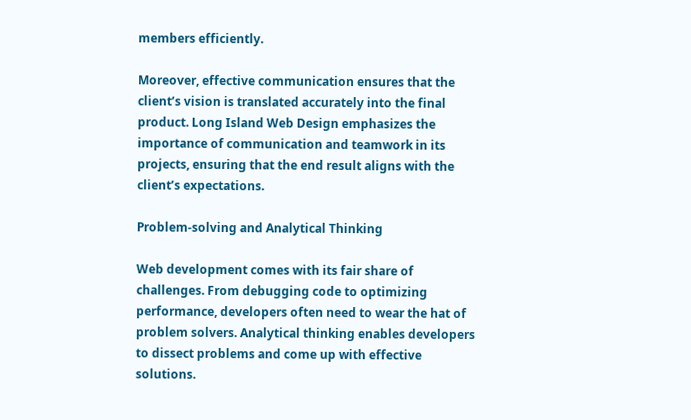members efficiently.

Moreover, effective communication ensures that the client’s vision is translated accurately into the final product. Long Island Web Design emphasizes the importance of communication and teamwork in its projects, ensuring that the end result aligns with the client’s expectations.

Problem-solving and Analytical Thinking

Web development comes with its fair share of challenges. From debugging code to optimizing performance, developers often need to wear the hat of problem solvers. Analytical thinking enables developers to dissect problems and come up with effective solutions.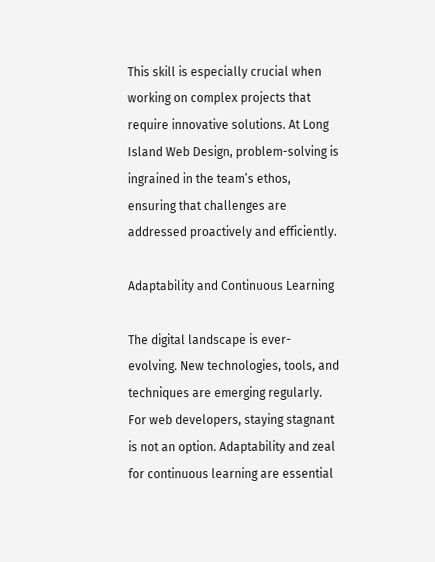This skill is especially crucial when working on complex projects that require innovative solutions. At Long Island Web Design, problem-solving is ingrained in the team’s ethos, ensuring that challenges are addressed proactively and efficiently.

Adaptability and Continuous Learning

The digital landscape is ever-evolving. New technologies, tools, and techniques are emerging regularly. For web developers, staying stagnant is not an option. Adaptability and zeal for continuous learning are essential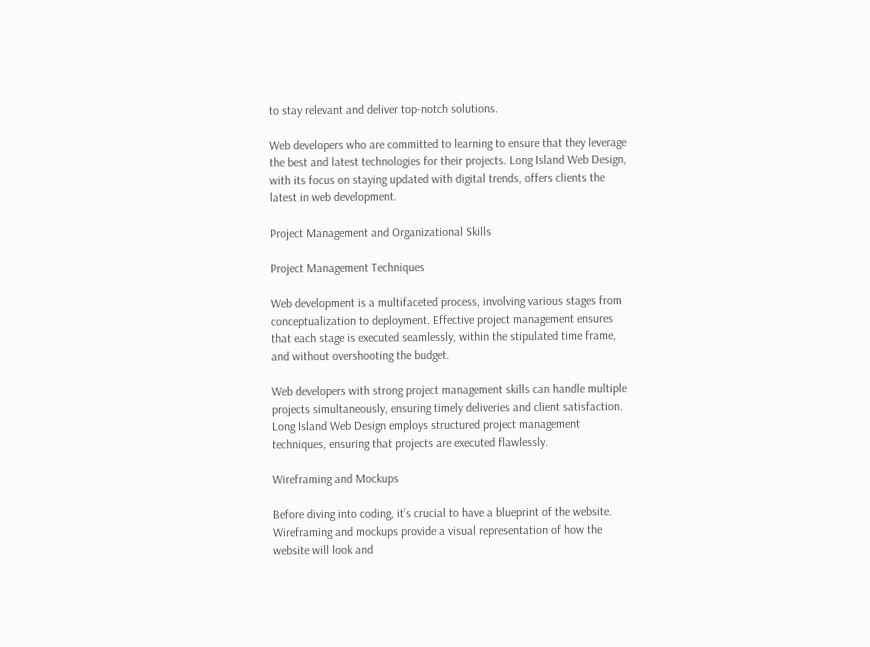to stay relevant and deliver top-notch solutions.

Web developers who are committed to learning to ensure that they leverage the best and latest technologies for their projects. Long Island Web Design, with its focus on staying updated with digital trends, offers clients the latest in web development.

Project Management and Organizational Skills

Project Management Techniques

Web development is a multifaceted process, involving various stages from conceptualization to deployment. Effective project management ensures that each stage is executed seamlessly, within the stipulated time frame, and without overshooting the budget.

Web developers with strong project management skills can handle multiple projects simultaneously, ensuring timely deliveries and client satisfaction. Long Island Web Design employs structured project management techniques, ensuring that projects are executed flawlessly.

Wireframing and Mockups

Before diving into coding, it’s crucial to have a blueprint of the website. Wireframing and mockups provide a visual representation of how the website will look and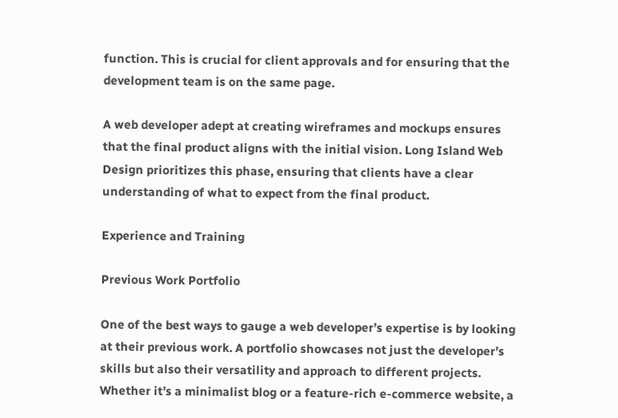function. This is crucial for client approvals and for ensuring that the development team is on the same page.

A web developer adept at creating wireframes and mockups ensures that the final product aligns with the initial vision. Long Island Web Design prioritizes this phase, ensuring that clients have a clear understanding of what to expect from the final product.

Experience and Training

Previous Work Portfolio

One of the best ways to gauge a web developer’s expertise is by looking at their previous work. A portfolio showcases not just the developer’s skills but also their versatility and approach to different projects. Whether it’s a minimalist blog or a feature-rich e-commerce website, a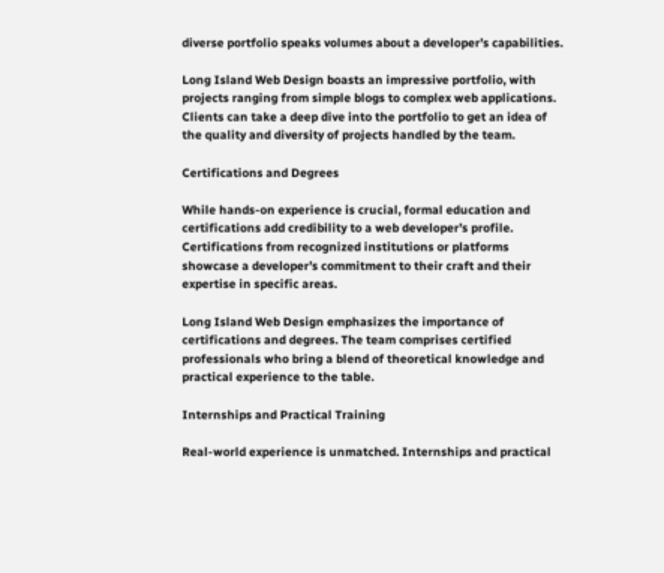diverse portfolio speaks volumes about a developer’s capabilities.

Long Island Web Design boasts an impressive portfolio, with projects ranging from simple blogs to complex web applications. Clients can take a deep dive into the portfolio to get an idea of the quality and diversity of projects handled by the team.

Certifications and Degrees

While hands-on experience is crucial, formal education and certifications add credibility to a web developer’s profile. Certifications from recognized institutions or platforms showcase a developer’s commitment to their craft and their expertise in specific areas.

Long Island Web Design emphasizes the importance of certifications and degrees. The team comprises certified professionals who bring a blend of theoretical knowledge and practical experience to the table.

Internships and Practical Training

Real-world experience is unmatched. Internships and practical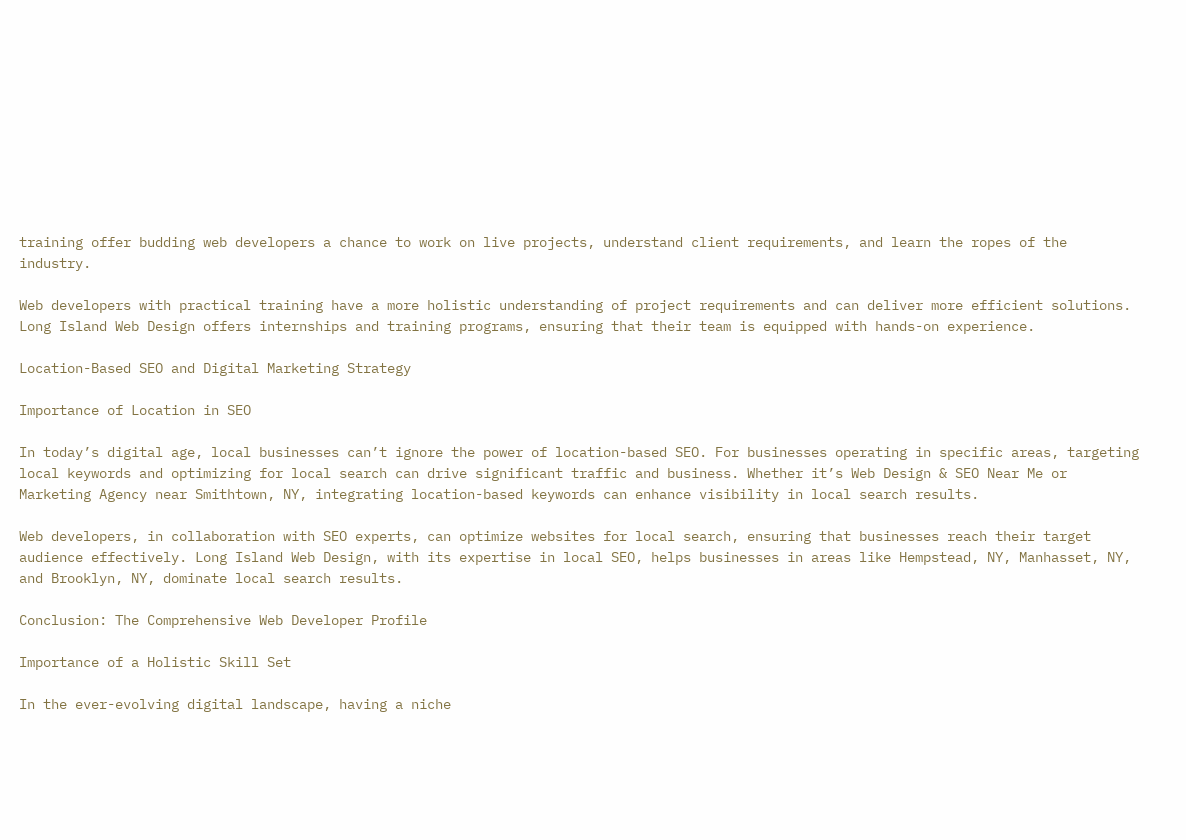training offer budding web developers a chance to work on live projects, understand client requirements, and learn the ropes of the industry.

Web developers with practical training have a more holistic understanding of project requirements and can deliver more efficient solutions. Long Island Web Design offers internships and training programs, ensuring that their team is equipped with hands-on experience.

Location-Based SEO and Digital Marketing Strategy

Importance of Location in SEO

In today’s digital age, local businesses can’t ignore the power of location-based SEO. For businesses operating in specific areas, targeting local keywords and optimizing for local search can drive significant traffic and business. Whether it’s Web Design & SEO Near Me or Marketing Agency near Smithtown, NY, integrating location-based keywords can enhance visibility in local search results.

Web developers, in collaboration with SEO experts, can optimize websites for local search, ensuring that businesses reach their target audience effectively. Long Island Web Design, with its expertise in local SEO, helps businesses in areas like Hempstead, NY, Manhasset, NY, and Brooklyn, NY, dominate local search results.

Conclusion: The Comprehensive Web Developer Profile

Importance of a Holistic Skill Set

In the ever-evolving digital landscape, having a niche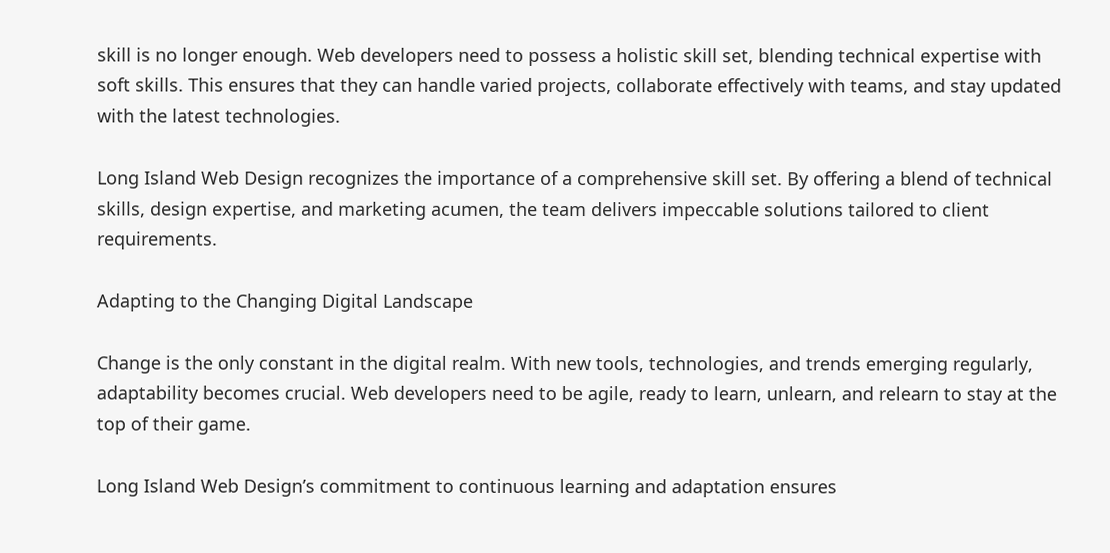skill is no longer enough. Web developers need to possess a holistic skill set, blending technical expertise with soft skills. This ensures that they can handle varied projects, collaborate effectively with teams, and stay updated with the latest technologies.

Long Island Web Design recognizes the importance of a comprehensive skill set. By offering a blend of technical skills, design expertise, and marketing acumen, the team delivers impeccable solutions tailored to client requirements.

Adapting to the Changing Digital Landscape

Change is the only constant in the digital realm. With new tools, technologies, and trends emerging regularly, adaptability becomes crucial. Web developers need to be agile, ready to learn, unlearn, and relearn to stay at the top of their game.

Long Island Web Design’s commitment to continuous learning and adaptation ensures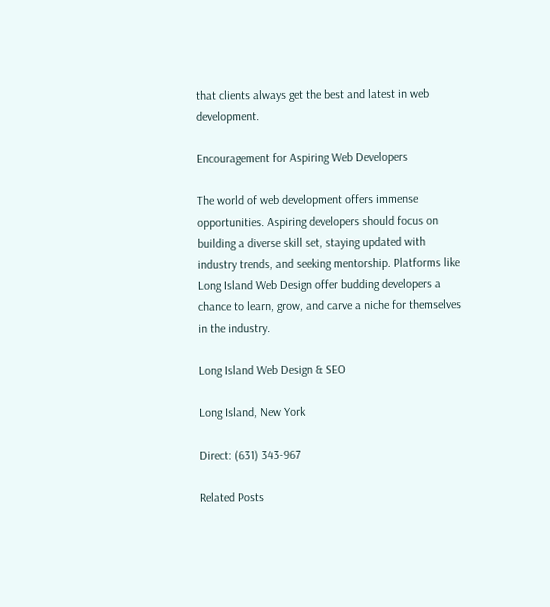that clients always get the best and latest in web development.

Encouragement for Aspiring Web Developers

The world of web development offers immense opportunities. Aspiring developers should focus on building a diverse skill set, staying updated with industry trends, and seeking mentorship. Platforms like Long Island Web Design offer budding developers a chance to learn, grow, and carve a niche for themselves in the industry.

Long Island Web Design & SEO

Long Island, New York

Direct: (631) 343-967

Related Posts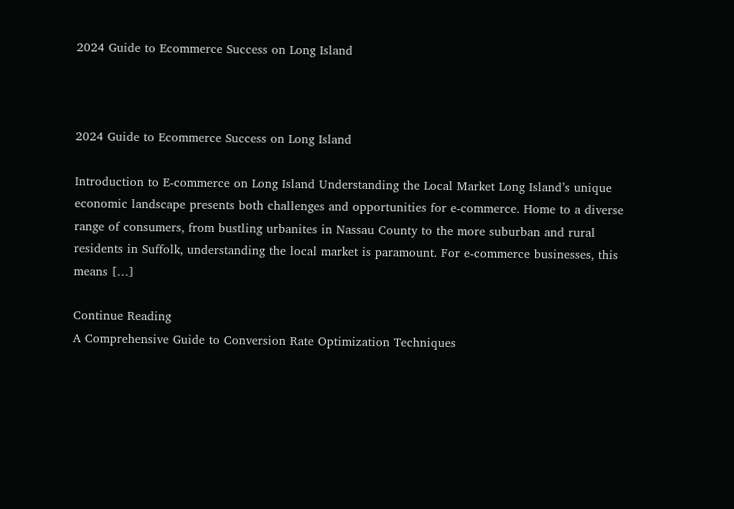2024 Guide to Ecommerce Success on Long Island



2024 Guide to Ecommerce Success on Long Island

Introduction to E-commerce on Long Island Understanding the Local Market Long Island’s unique economic landscape presents both challenges and opportunities for e-commerce. Home to a diverse range of consumers, from bustling urbanites in Nassau County to the more suburban and rural residents in Suffolk, understanding the local market is paramount. For e-commerce businesses, this means […]

Continue Reading
A Comprehensive Guide to Conversion Rate Optimization Techniques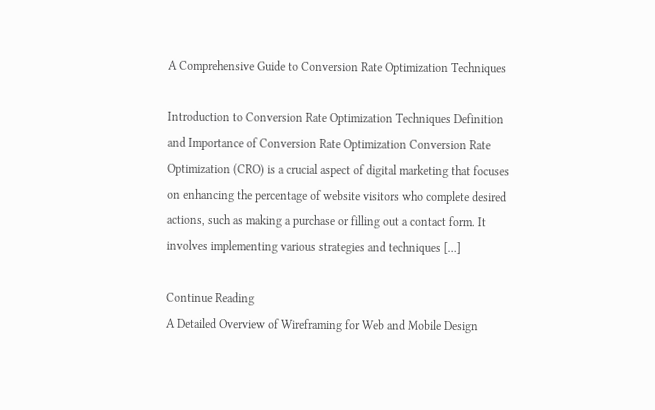A Comprehensive Guide to Conversion Rate Optimization Techniques

Introduction to Conversion Rate Optimization Techniques Definition and Importance of Conversion Rate Optimization Conversion Rate Optimization (CRO) is a crucial aspect of digital marketing that focuses on enhancing the percentage of website visitors who complete desired actions, such as making a purchase or filling out a contact form. It involves implementing various strategies and techniques […]

Continue Reading
A Detailed Overview of Wireframing for Web and Mobile Design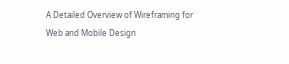A Detailed Overview of Wireframing for Web and Mobile Design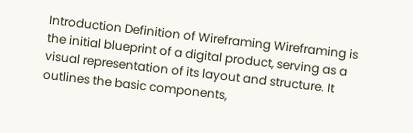Introduction Definition of Wireframing Wireframing is the initial blueprint of a digital product, serving as a visual representation of its layout and structure. It outlines the basic components,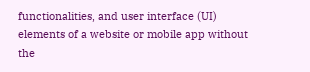functionalities, and user interface (UI) elements of a website or mobile app without the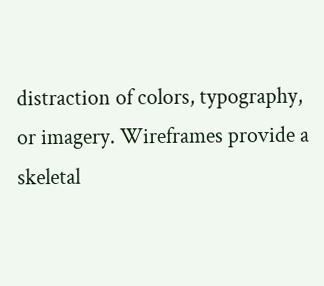distraction of colors, typography, or imagery. Wireframes provide a skeletal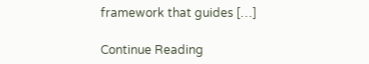framework that guides […]

Continue Reading